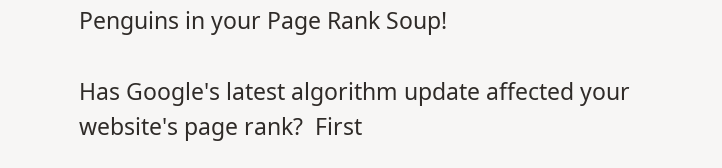Penguins in your Page Rank Soup!

Has Google's latest algorithm update affected your website's page rank?  First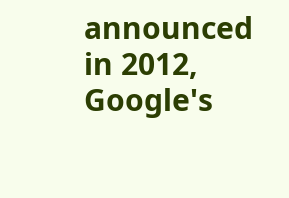announced in 2012, Google's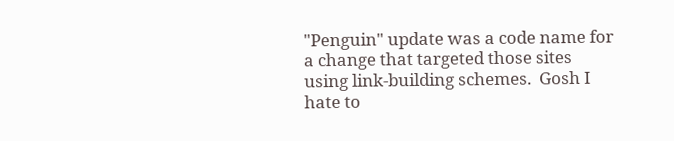"Penguin" update was a code name for a change that targeted those sites using link-building schemes.  Gosh I hate to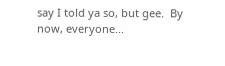say I told ya so, but gee.  By now, everyone...